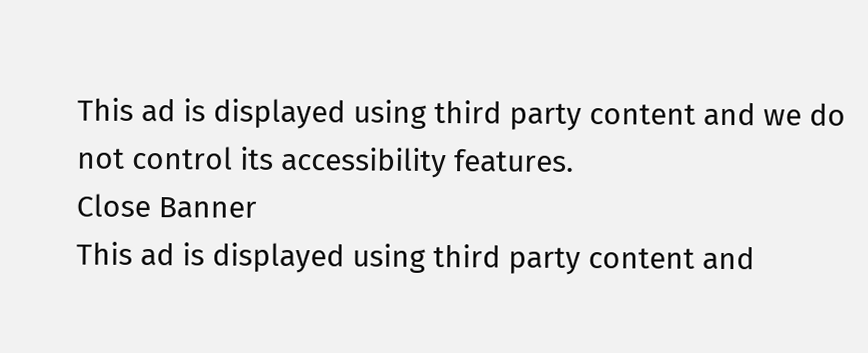This ad is displayed using third party content and we do not control its accessibility features.
Close Banner
This ad is displayed using third party content and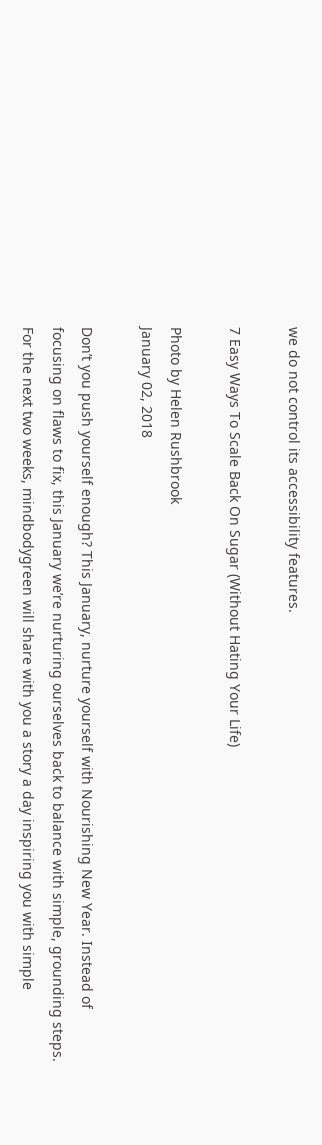we do not control its accessibility features.

7 Easy Ways To Scale Back On Sugar (Without Hating Your Life)

Photo by Helen Rushbrook
January 02, 2018

Don’t you push yourself enough? This January, nurture yourself with Nourishing New Year. Instead of focusing on flaws to fix, this January we’re nurturing ourselves back to balance with simple, grounding steps. For the next two weeks, mindbodygreen will share with you a story a day inspiring you with simple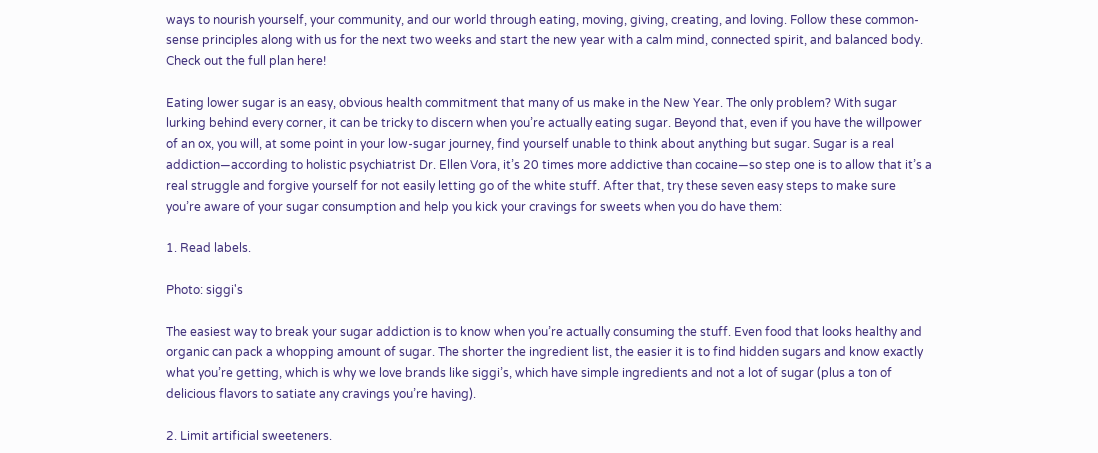ways to nourish yourself, your community, and our world through eating, moving, giving, creating, and loving. Follow these common-sense principles along with us for the next two weeks and start the new year with a calm mind, connected spirit, and balanced body. Check out the full plan here!

Eating lower sugar is an easy, obvious health commitment that many of us make in the New Year. The only problem? With sugar lurking behind every corner, it can be tricky to discern when you’re actually eating sugar. Beyond that, even if you have the willpower of an ox, you will, at some point in your low-sugar journey, find yourself unable to think about anything but sugar. Sugar is a real addiction—according to holistic psychiatrist Dr. Ellen Vora, it’s 20 times more addictive than cocaine—so step one is to allow that it’s a real struggle and forgive yourself for not easily letting go of the white stuff. After that, try these seven easy steps to make sure you’re aware of your sugar consumption and help you kick your cravings for sweets when you do have them:

1. Read labels.

Photo: siggi's

The easiest way to break your sugar addiction is to know when you’re actually consuming the stuff. Even food that looks healthy and organic can pack a whopping amount of sugar. The shorter the ingredient list, the easier it is to find hidden sugars and know exactly what you’re getting, which is why we love brands like siggi’s, which have simple ingredients and not a lot of sugar (plus a ton of delicious flavors to satiate any cravings you’re having).

2. Limit artificial sweeteners.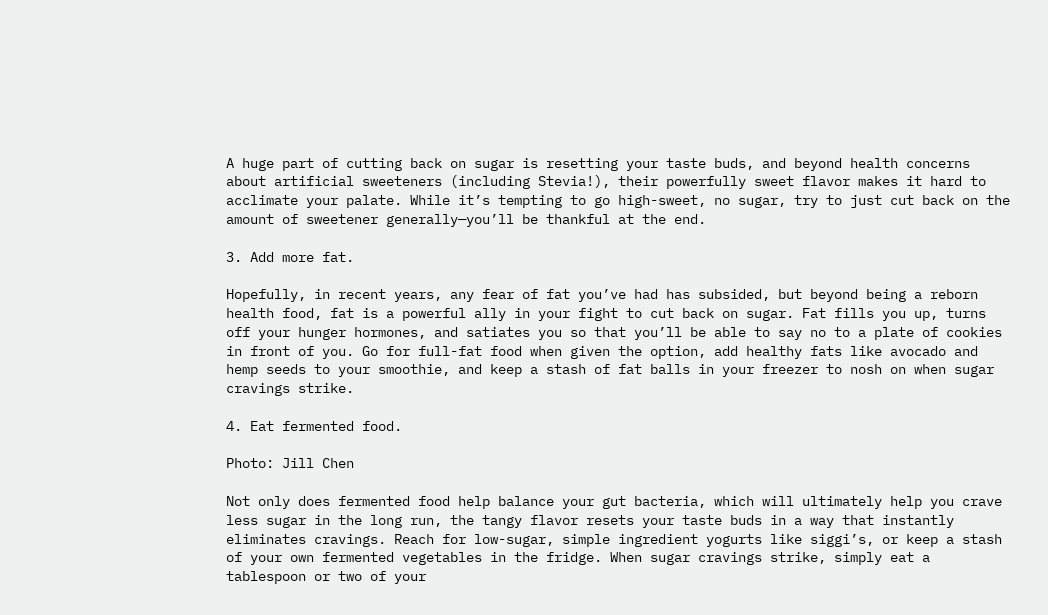A huge part of cutting back on sugar is resetting your taste buds, and beyond health concerns about artificial sweeteners (including Stevia!), their powerfully sweet flavor makes it hard to acclimate your palate. While it’s tempting to go high-sweet, no sugar, try to just cut back on the amount of sweetener generally—you’ll be thankful at the end.

3. Add more fat.

Hopefully, in recent years, any fear of fat you’ve had has subsided, but beyond being a reborn health food, fat is a powerful ally in your fight to cut back on sugar. Fat fills you up, turns off your hunger hormones, and satiates you so that you’ll be able to say no to a plate of cookies in front of you. Go for full-fat food when given the option, add healthy fats like avocado and hemp seeds to your smoothie, and keep a stash of fat balls in your freezer to nosh on when sugar cravings strike.

4. Eat fermented food.

Photo: Jill Chen

Not only does fermented food help balance your gut bacteria, which will ultimately help you crave less sugar in the long run, the tangy flavor resets your taste buds in a way that instantly eliminates cravings. Reach for low-sugar, simple ingredient yogurts like siggi’s, or keep a stash of your own fermented vegetables in the fridge. When sugar cravings strike, simply eat a tablespoon or two of your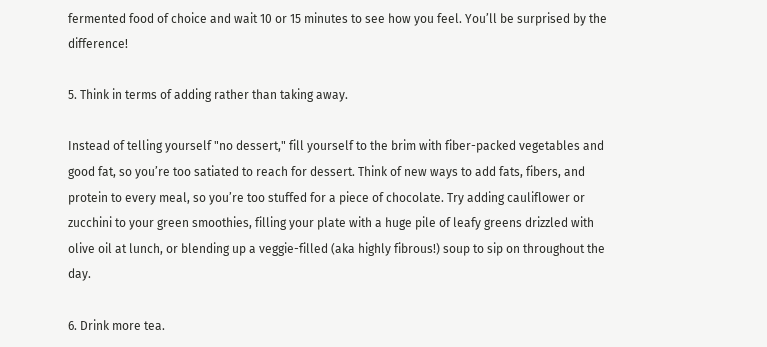fermented food of choice and wait 10 or 15 minutes to see how you feel. You’ll be surprised by the difference!

5. Think in terms of adding rather than taking away.

Instead of telling yourself "no dessert," fill yourself to the brim with fiber-packed vegetables and good fat, so you’re too satiated to reach for dessert. Think of new ways to add fats, fibers, and protein to every meal, so you’re too stuffed for a piece of chocolate. Try adding cauliflower or zucchini to your green smoothies, filling your plate with a huge pile of leafy greens drizzled with olive oil at lunch, or blending up a veggie-filled (aka highly fibrous!) soup to sip on throughout the day.

6. Drink more tea.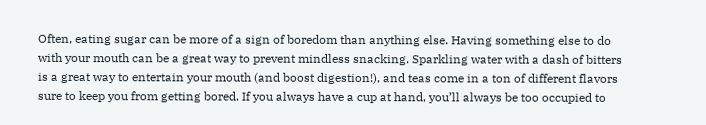Often, eating sugar can be more of a sign of boredom than anything else. Having something else to do with your mouth can be a great way to prevent mindless snacking. Sparkling water with a dash of bitters is a great way to entertain your mouth (and boost digestion!), and teas come in a ton of different flavors sure to keep you from getting bored. If you always have a cup at hand, you’ll always be too occupied to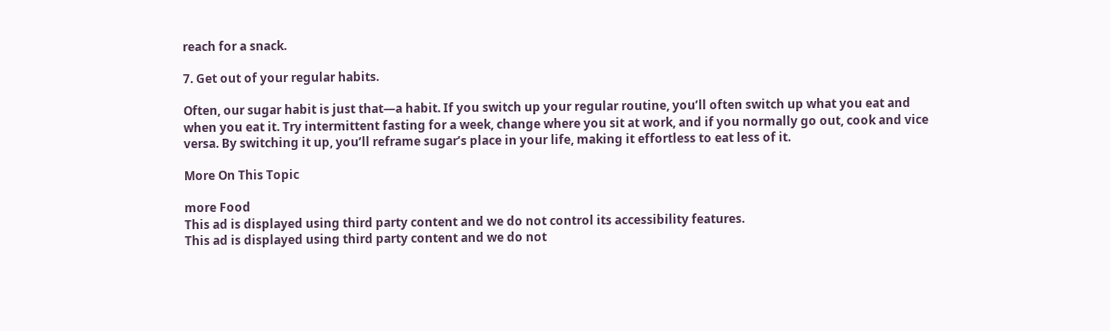reach for a snack.

7. Get out of your regular habits.

Often, our sugar habit is just that—a habit. If you switch up your regular routine, you’ll often switch up what you eat and when you eat it. Try intermittent fasting for a week, change where you sit at work, and if you normally go out, cook and vice versa. By switching it up, you’ll reframe sugar’s place in your life, making it effortless to eat less of it.

More On This Topic

more Food
This ad is displayed using third party content and we do not control its accessibility features.
This ad is displayed using third party content and we do not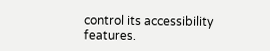control its accessibility features.